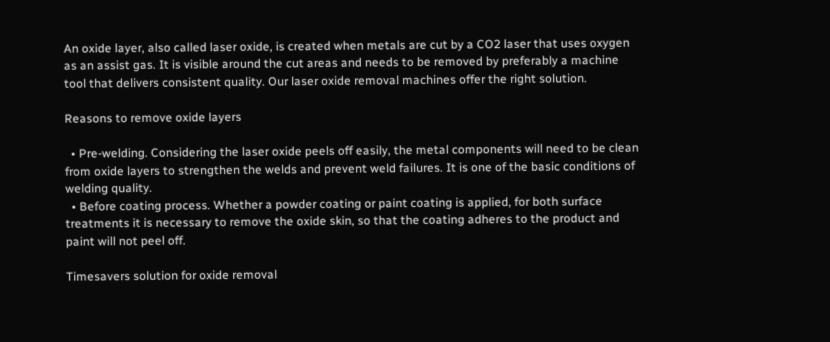An oxide layer, also called laser oxide, is created when metals are cut by a CO2 laser that uses oxygen as an assist gas. It is visible around the cut areas and needs to be removed by preferably a machine tool that delivers consistent quality. Our laser oxide removal machines offer the right solution.

Reasons to remove oxide layers

  • Pre-welding. Considering the laser oxide peels off easily, the metal components will need to be clean from oxide layers to strengthen the welds and prevent weld failures. It is one of the basic conditions of welding quality.
  • Before coating process. Whether a powder coating or paint coating is applied, for both surface treatments it is necessary to remove the oxide skin, so that the coating adheres to the product and paint will not peel off.

Timesavers solution for oxide removal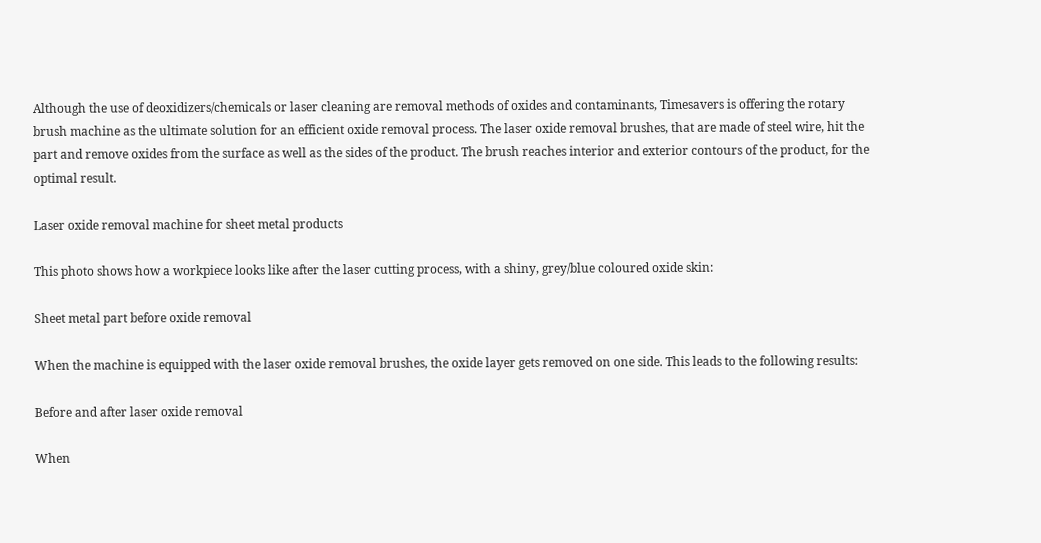Although the use of deoxidizers/chemicals or laser cleaning are removal methods of oxides and contaminants, Timesavers is offering the rotary brush machine as the ultimate solution for an efficient oxide removal process. The laser oxide removal brushes, that are made of steel wire, hit the part and remove oxides from the surface as well as the sides of the product. The brush reaches interior and exterior contours of the product, for the optimal result.

Laser oxide removal machine for sheet metal products

This photo shows how a workpiece looks like after the laser cutting process, with a shiny, grey/blue coloured oxide skin:

Sheet metal part before oxide removal

When the machine is equipped with the laser oxide removal brushes, the oxide layer gets removed on one side. This leads to the following results:

Before and after laser oxide removal

When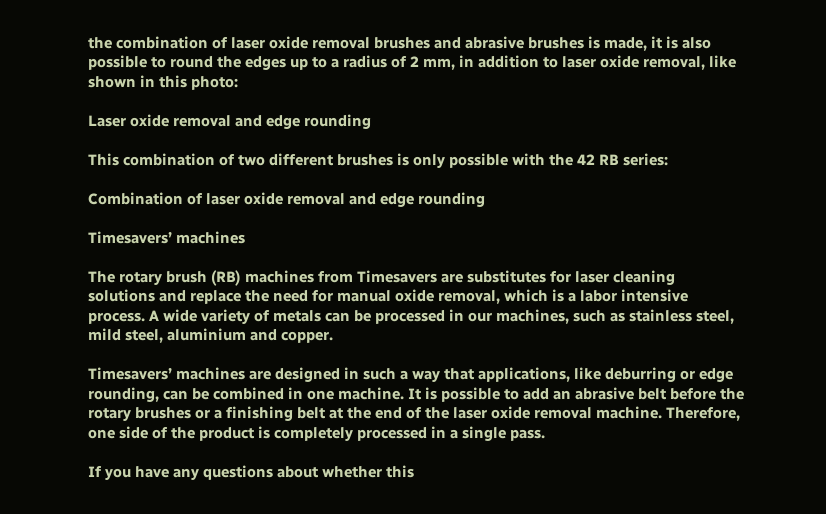the combination of laser oxide removal brushes and abrasive brushes is made, it is also possible to round the edges up to a radius of 2 mm, in addition to laser oxide removal, like shown in this photo:

Laser oxide removal and edge rounding

This combination of two different brushes is only possible with the 42 RB series:

Combination of laser oxide removal and edge rounding

Timesavers’ machines

The rotary brush (RB) machines from Timesavers are substitutes for laser cleaning solutions and replace the need for manual oxide removal, which is a labor intensive process. A wide variety of metals can be processed in our machines, such as stainless steel, mild steel, aluminium and copper.

Timesavers’ machines are designed in such a way that applications, like deburring or edge rounding, can be combined in one machine. It is possible to add an abrasive belt before the rotary brushes or a finishing belt at the end of the laser oxide removal machine. Therefore, one side of the product is completely processed in a single pass.

If you have any questions about whether this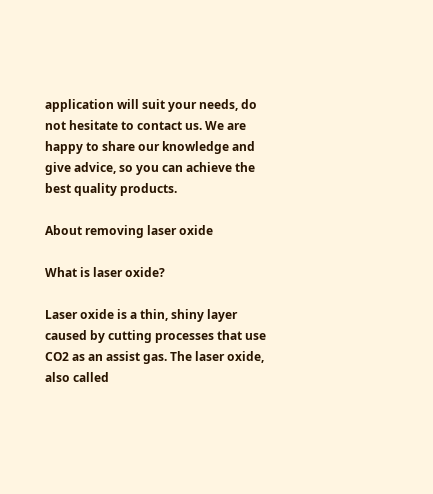application will suit your needs, do not hesitate to contact us. We are happy to share our knowledge and give advice, so you can achieve the best quality products.

About removing laser oxide

What is laser oxide?

Laser oxide is a thin, shiny layer caused by cutting processes that use CO2 as an assist gas. The laser oxide, also called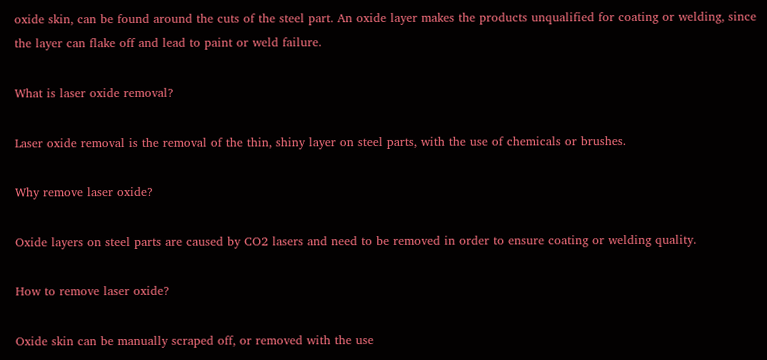oxide skin, can be found around the cuts of the steel part. An oxide layer makes the products unqualified for coating or welding, since the layer can flake off and lead to paint or weld failure.

What is laser oxide removal?

Laser oxide removal is the removal of the thin, shiny layer on steel parts, with the use of chemicals or brushes.

Why remove laser oxide?

Oxide layers on steel parts are caused by CO2 lasers and need to be removed in order to ensure coating or welding quality.

How to remove laser oxide?

Oxide skin can be manually scraped off, or removed with the use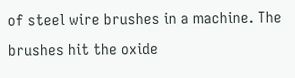of steel wire brushes in a machine. The brushes hit the oxide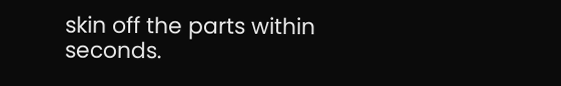skin off the parts within seconds.